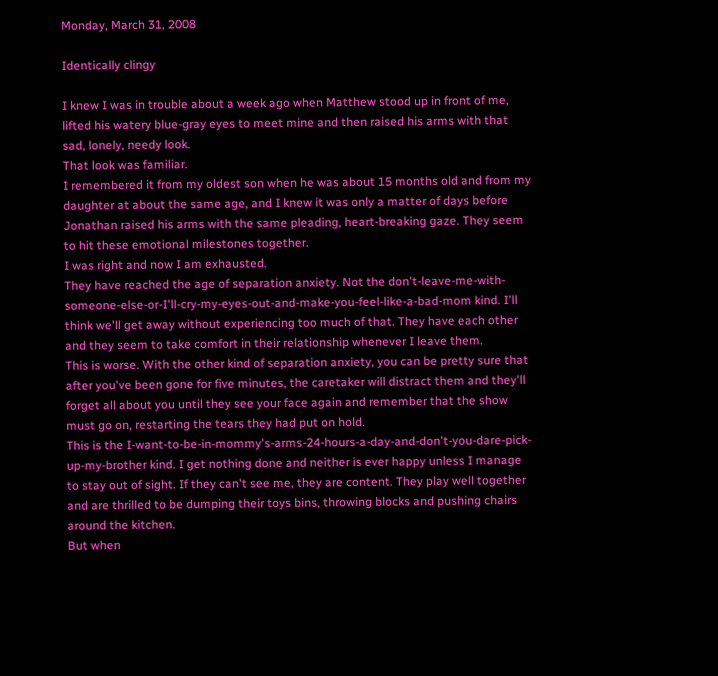Monday, March 31, 2008

Identically clingy

I knew I was in trouble about a week ago when Matthew stood up in front of me, lifted his watery blue-gray eyes to meet mine and then raised his arms with that sad, lonely, needy look.
That look was familiar.
I remembered it from my oldest son when he was about 15 months old and from my daughter at about the same age, and I knew it was only a matter of days before Jonathan raised his arms with the same pleading, heart-breaking gaze. They seem to hit these emotional milestones together.
I was right and now I am exhausted.
They have reached the age of separation anxiety. Not the don't-leave-me-with-someone-else-or-I'll-cry-my-eyes-out-and-make-you-feel-like-a-bad-mom kind. I'll think we'll get away without experiencing too much of that. They have each other and they seem to take comfort in their relationship whenever I leave them.
This is worse. With the other kind of separation anxiety, you can be pretty sure that after you've been gone for five minutes, the caretaker will distract them and they'll forget all about you until they see your face again and remember that the show must go on, restarting the tears they had put on hold.
This is the I-want-to-be-in-mommy's-arms-24-hours-a-day-and-don't-you-dare-pick-up-my-brother kind. I get nothing done and neither is ever happy unless I manage to stay out of sight. If they can't see me, they are content. They play well together and are thrilled to be dumping their toys bins, throwing blocks and pushing chairs around the kitchen.
But when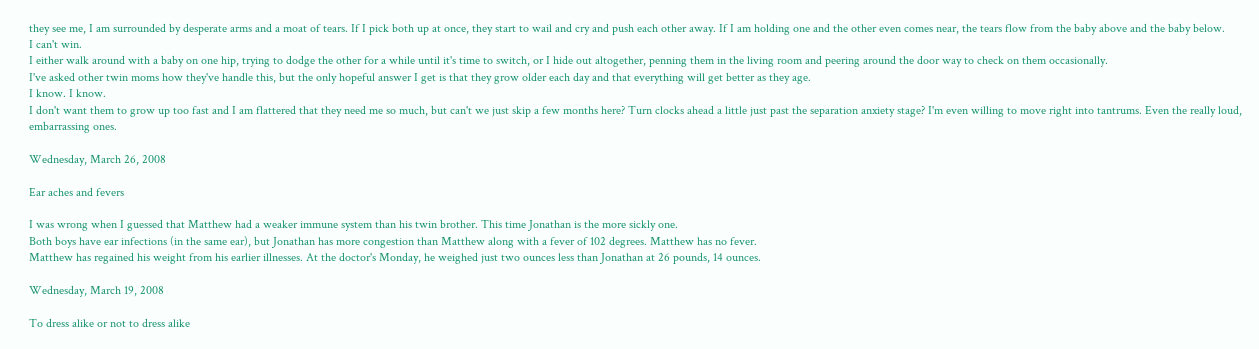they see me, I am surrounded by desperate arms and a moat of tears. If I pick both up at once, they start to wail and cry and push each other away. If I am holding one and the other even comes near, the tears flow from the baby above and the baby below.
I can't win.
I either walk around with a baby on one hip, trying to dodge the other for a while until it's time to switch, or I hide out altogether, penning them in the living room and peering around the door way to check on them occasionally.
I've asked other twin moms how they've handle this, but the only hopeful answer I get is that they grow older each day and that everything will get better as they age.
I know. I know.
I don't want them to grow up too fast and I am flattered that they need me so much, but can't we just skip a few months here? Turn clocks ahead a little just past the separation anxiety stage? I'm even willing to move right into tantrums. Even the really loud, embarrassing ones.

Wednesday, March 26, 2008

Ear aches and fevers

I was wrong when I guessed that Matthew had a weaker immune system than his twin brother. This time Jonathan is the more sickly one.
Both boys have ear infections (in the same ear), but Jonathan has more congestion than Matthew along with a fever of 102 degrees. Matthew has no fever.
Matthew has regained his weight from his earlier illnesses. At the doctor's Monday, he weighed just two ounces less than Jonathan at 26 pounds, 14 ounces.

Wednesday, March 19, 2008

To dress alike or not to dress alike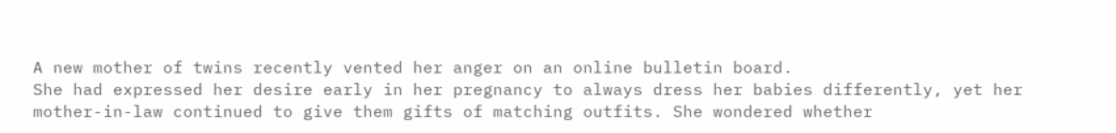A new mother of twins recently vented her anger on an online bulletin board.
She had expressed her desire early in her pregnancy to always dress her babies differently, yet her mother-in-law continued to give them gifts of matching outfits. She wondered whether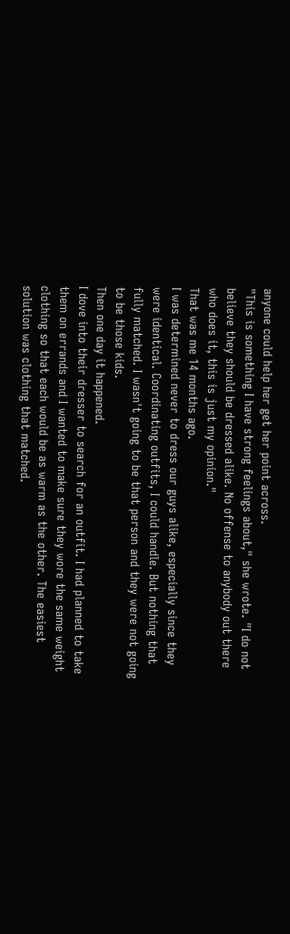anyone could help her get her point across.
"This is something I have strong feelings about," she wrote. "I do not believe they should be dressed alike. No offense to anybody out there who does it, this is just my opinion."
That was me 14 months ago.
I was determined never to dress our guys alike, especially since they were identical. Coordinating outfits, I could handle. But nothing that fully matched. I wasn't going to be that person and they were not going to be those kids.
Then one day it happened.
I dove into their dresser to search for an outfit. I had planned to take them on errands and I wanted to make sure they wore the same weight clothing so that each would be as warm as the other. The easiest solution was clothing that matched.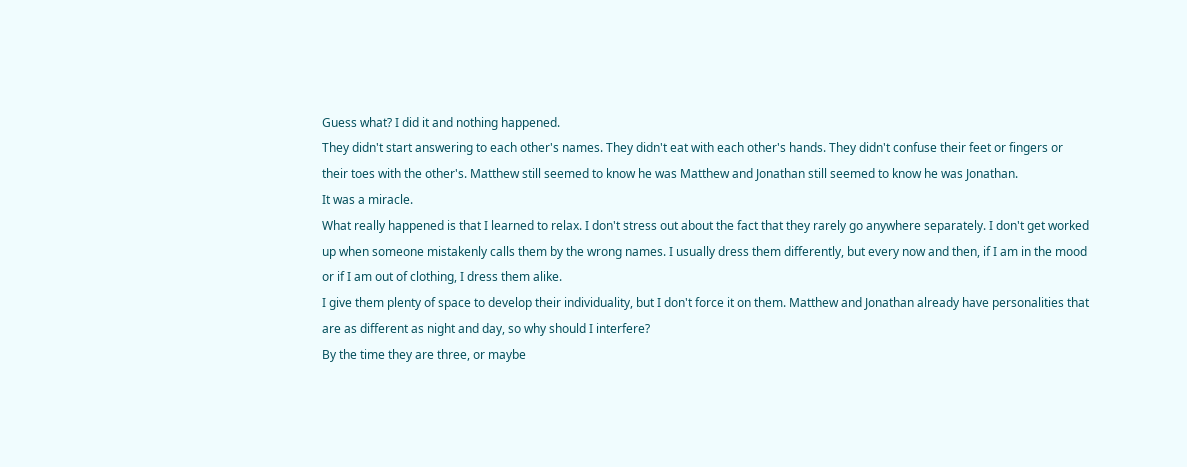Guess what? I did it and nothing happened.
They didn't start answering to each other's names. They didn't eat with each other's hands. They didn't confuse their feet or fingers or their toes with the other's. Matthew still seemed to know he was Matthew and Jonathan still seemed to know he was Jonathan.
It was a miracle.
What really happened is that I learned to relax. I don't stress out about the fact that they rarely go anywhere separately. I don't get worked up when someone mistakenly calls them by the wrong names. I usually dress them differently, but every now and then, if I am in the mood or if I am out of clothing, I dress them alike.
I give them plenty of space to develop their individuality, but I don't force it on them. Matthew and Jonathan already have personalities that are as different as night and day, so why should I interfere?
By the time they are three, or maybe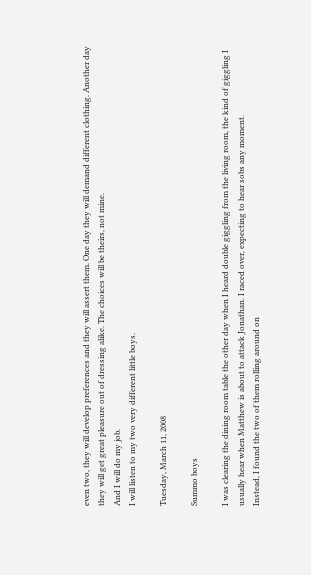even two, they will develop preferences and they will assert them. One day they will demand different clothing. Another day they will get great pleasure out of dressing alike. The choices will be theirs, not mine.
And I will do my job.
I will listen to my two very different little boys.

Tuesday, March 11, 2008

Summo boys

I was clearing the dining room table the other day when I heard double giggling from the living room, the kind of giggling I usually hear when Matthew is about to attack Jonathan. I raced over, expecting to hear sobs any moment.
Instead, I found the two of them rolling around on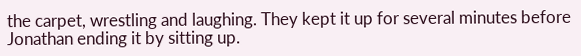the carpet, wrestling and laughing. They kept it up for several minutes before Jonathan ending it by sitting up.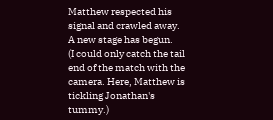Matthew respected his signal and crawled away.
A new stage has begun.
(I could only catch the tail end of the match with the camera. Here, Matthew is tickling Jonathan's tummy.)